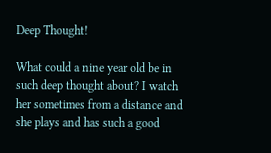Deep Thought!

What could a nine year old be in such deep thought about? I watch her sometimes from a distance and she plays and has such a good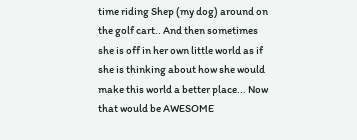time riding Shep (my dog) around on the golf cart.. And then sometimes she is off in her own little world as if she is thinking about how she would make this world a better place... Now that would be AWESOME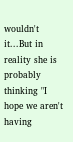wouldn't it...But in reality she is probably thinking "I hope we aren't having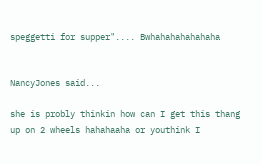speggetti for supper".... Bwhahahahahahaha


NancyJones said...

she is probly thinkin how can I get this thang up on 2 wheels hahahaaha or youthink I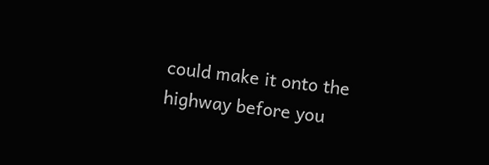could make it onto the highway before you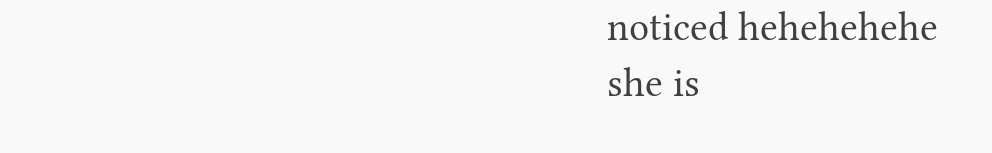noticed hehehehehe
she is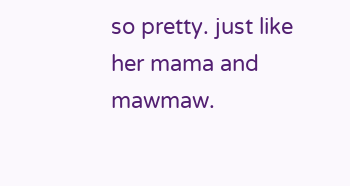so pretty. just like her mama and mawmaw.